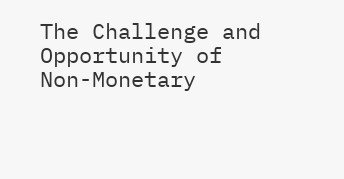The Challenge and Opportunity of Non-Monetary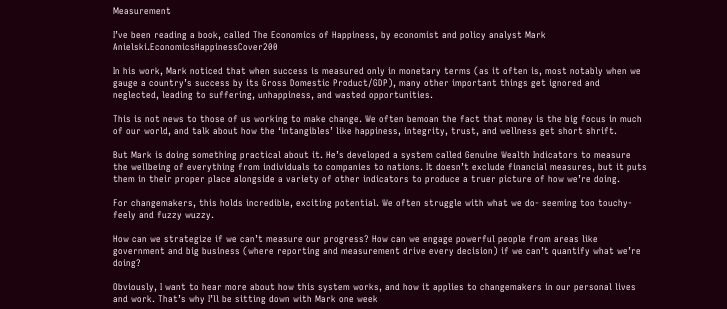Measurement

I’ve been reading a book, called The Economics of Happiness, by economist and policy analyst Mark Anielski.EconomicsHappinessCover200

In his work, Mark noticed that when success is measured only in monetary terms (as it often is, most notably when we gauge a country’s success by its Gross Domestic Product/GDP), many other important things get ignored and neglected, leading to suffering, unhappiness, and wasted opportunities.

This is not news to those of us working to make change. We often bemoan the fact that money is the big focus in much of our world, and talk about how the ‘intangibles’ like happiness, integrity, trust, and wellness get short shrift.

But Mark is doing something practical about it. He’s developed a system called Genuine Wealth Indicators to measure the wellbeing of everything from individuals to companies to nations. It doesn’t exclude financial measures, but it puts them in their proper place alongside a variety of other indicators to produce a truer picture of how we’re doing.

For changemakers, this holds incredible, exciting potential. We often struggle with what we do- seeming too touchy-feely and fuzzy wuzzy.

How can we strategize if we can’t measure our progress? How can we engage powerful people from areas like government and big business (where reporting and measurement drive every decision) if we can’t quantify what we’re doing?

Obviously, I want to hear more about how this system works, and how it applies to changemakers in our personal lives and work. That’s why I’ll be sitting down with Mark one week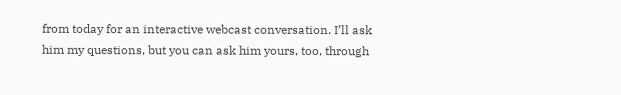from today for an interactive webcast conversation. I’ll ask him my questions, but you can ask him yours, too, through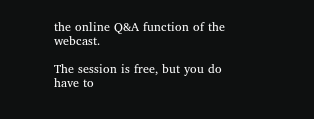the online Q&A function of the webcast.

The session is free, but you do have to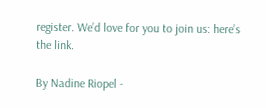register. We’d love for you to join us: here’s the link.

By Nadine Riopel -